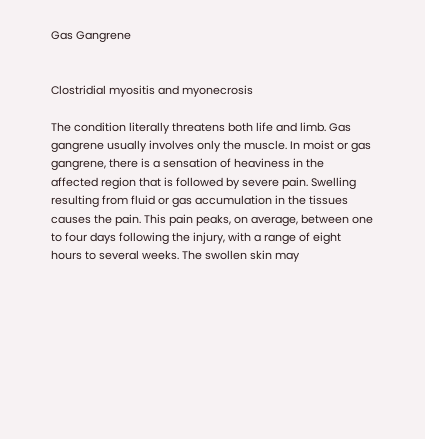Gas Gangrene


Clostridial myositis and myonecrosis

The condition literally threatens both life and limb. Gas gangrene usually involves only the muscle. In moist or gas gangrene, there is a sensation of heaviness in the affected region that is followed by severe pain. Swelling resulting from fluid or gas accumulation in the tissues causes the pain. This pain peaks, on average, between one to four days following the injury, with a range of eight hours to several weeks. The swollen skin may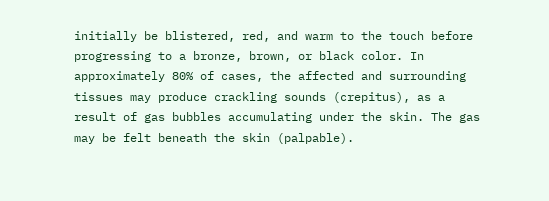initially be blistered, red, and warm to the touch before progressing to a bronze, brown, or black color. In approximately 80% of cases, the affected and surrounding tissues may produce crackling sounds (crepitus), as a result of gas bubbles accumulating under the skin. The gas may be felt beneath the skin (palpable).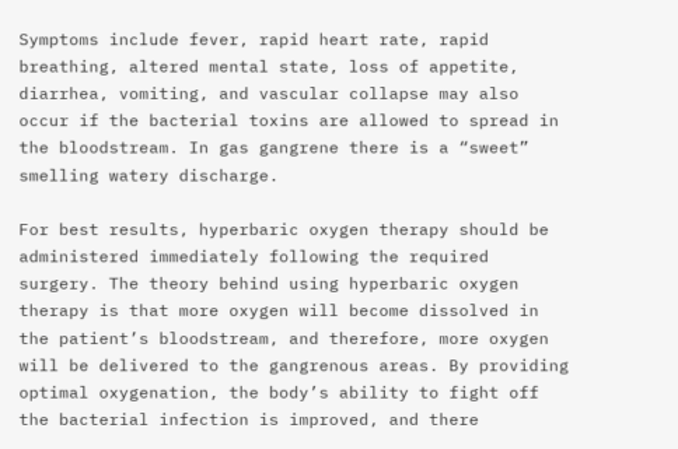Symptoms include fever, rapid heart rate, rapid breathing, altered mental state, loss of appetite, diarrhea, vomiting, and vascular collapse may also occur if the bacterial toxins are allowed to spread in the bloodstream. In gas gangrene there is a “sweet” smelling watery discharge.

For best results, hyperbaric oxygen therapy should be administered immediately following the required surgery. The theory behind using hyperbaric oxygen therapy is that more oxygen will become dissolved in the patient’s bloodstream, and therefore, more oxygen will be delivered to the gangrenous areas. By providing optimal oxygenation, the body’s ability to fight off the bacterial infection is improved, and there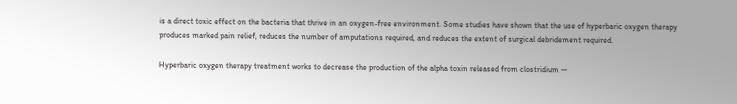is a direct toxic effect on the bacteria that thrive in an oxygen-free environment. Some studies have shown that the use of hyperbaric oxygen therapy produces marked pain relief, reduces the number of amputations required, and reduces the extent of surgical debridement required.

Hyperbaric oxygen therapy treatment works to decrease the production of the alpha toxin released from clostridium —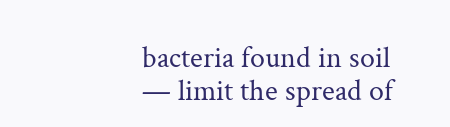bacteria found in soil — limit the spread of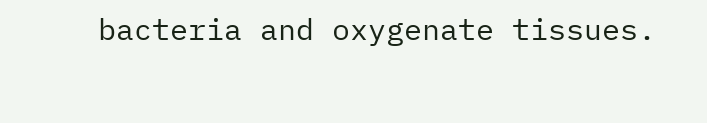bacteria and oxygenate tissues.